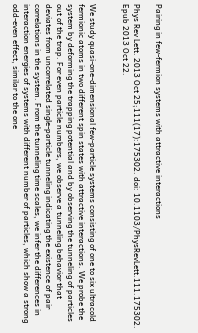Pairing in few-fermion systems with attractive interactions

Phys Rev Lett. 2013 Oct 25;111(17):175302. doi: 10.1103/PhysRevLett.111.175302. Epub 2013 Oct 22.


We study quasi-one-dimensional few-particle systems consisting of one to six ultracold fermionic atoms in two different spin states with attractive interactions. We probe the system by deforming the trapping potential and by observing the tunneling of particles out of the trap. For even particle numbers, we observe a tunneling behavior that deviates from uncorrelated single-particle tunneling indicating the existence of pair correlations in the system. From the tunneling time scales, we infer the differences in interaction energies of systems with different number of particles, which show a strong odd-even effect, similar to the one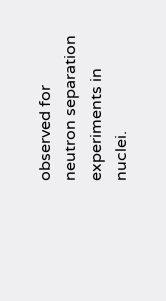observed for neutron separation experiments in nuclei.